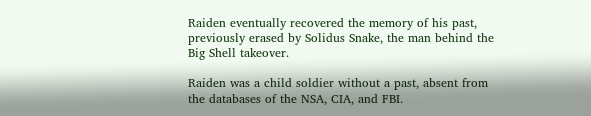Raiden eventually recovered the memory of his past, previously erased by Solidus Snake, the man behind the Big Shell takeover.

Raiden was a child soldier without a past, absent from the databases of the NSA, CIA, and FBI.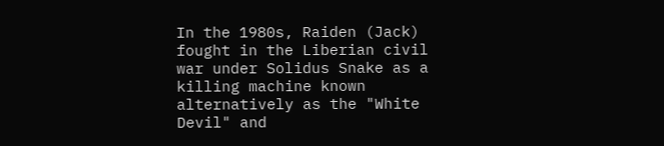In the 1980s, Raiden (Jack) fought in the Liberian civil war under Solidus Snake as a killing machine known alternatively as the "White Devil" and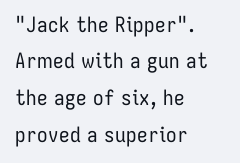"Jack the Ripper". Armed with a gun at the age of six, he proved a superior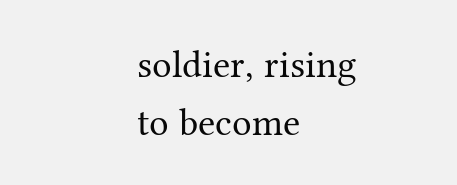soldier, rising to become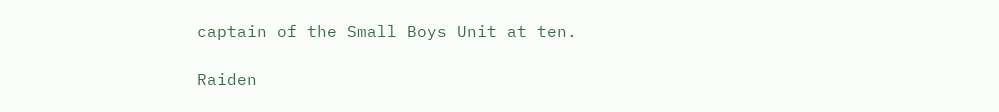captain of the Small Boys Unit at ten.

Raiden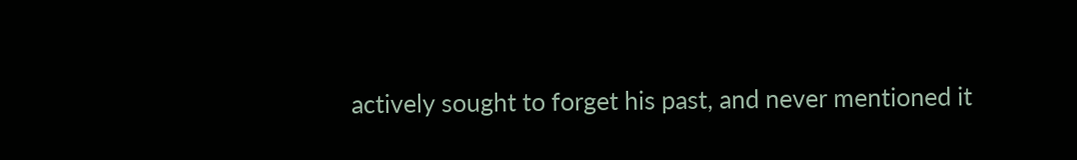actively sought to forget his past, and never mentioned it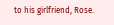to his girlfriend, Rose.